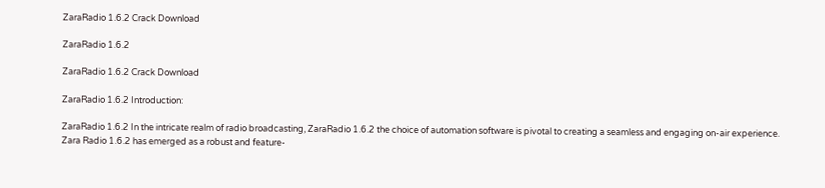ZaraRadio 1.6.2 Crack Download

ZaraRadio 1.6.2

ZaraRadio 1.6.2 Crack Download

ZaraRadio 1.6.2 Introduction:

ZaraRadio 1.6.2 In the intricate realm of radio broadcasting, ZaraRadio 1.6.2 the choice of automation software is pivotal to creating a seamless and engaging on-air experience.
Zara Radio 1.6.2 has emerged as a robust and feature-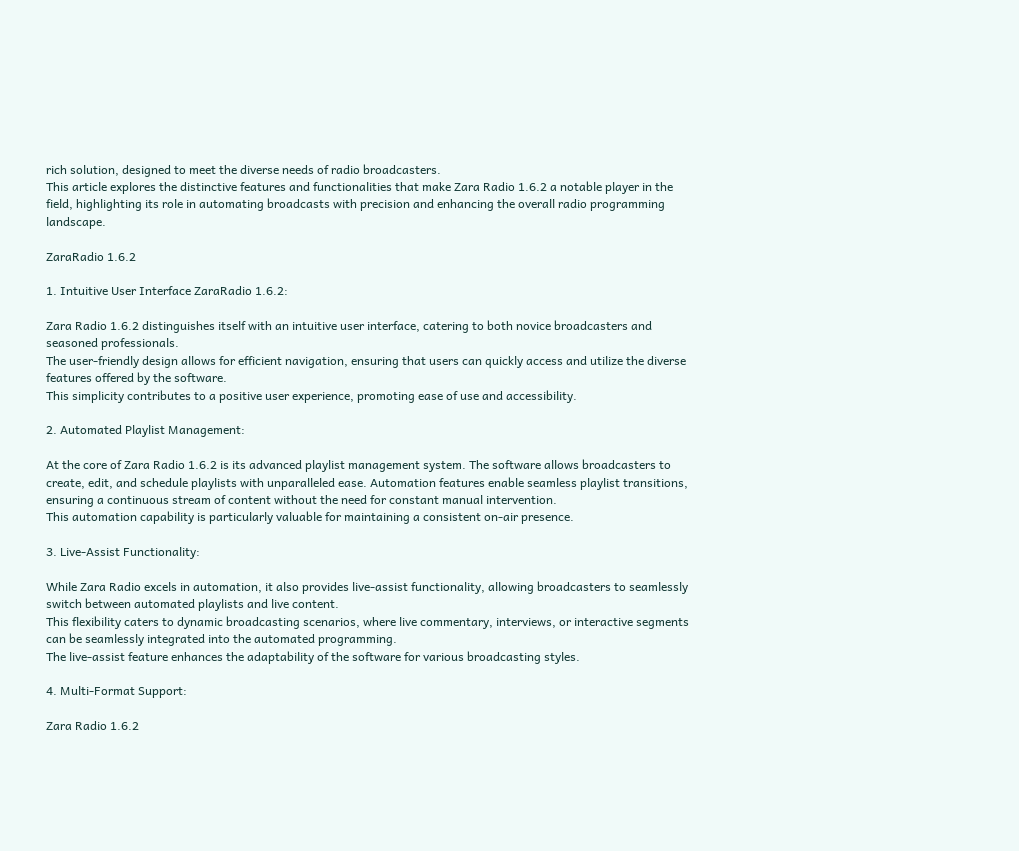rich solution, designed to meet the diverse needs of radio broadcasters.
This article explores the distinctive features and functionalities that make Zara Radio 1.6.2 a notable player in the field, highlighting its role in automating broadcasts with precision and enhancing the overall radio programming landscape.

ZaraRadio 1.6.2

1. Intuitive User Interface ZaraRadio 1.6.2:

Zara Radio 1.6.2 distinguishes itself with an intuitive user interface, catering to both novice broadcasters and seasoned professionals.
The user-friendly design allows for efficient navigation, ensuring that users can quickly access and utilize the diverse features offered by the software.
This simplicity contributes to a positive user experience, promoting ease of use and accessibility.

2. Automated Playlist Management:

At the core of Zara Radio 1.6.2 is its advanced playlist management system. The software allows broadcasters to create, edit, and schedule playlists with unparalleled ease. Automation features enable seamless playlist transitions, ensuring a continuous stream of content without the need for constant manual intervention.
This automation capability is particularly valuable for maintaining a consistent on-air presence.

3. Live-Assist Functionality:

While Zara Radio excels in automation, it also provides live-assist functionality, allowing broadcasters to seamlessly switch between automated playlists and live content.
This flexibility caters to dynamic broadcasting scenarios, where live commentary, interviews, or interactive segments can be seamlessly integrated into the automated programming.
The live-assist feature enhances the adaptability of the software for various broadcasting styles.

4. Multi-Format Support:

Zara Radio 1.6.2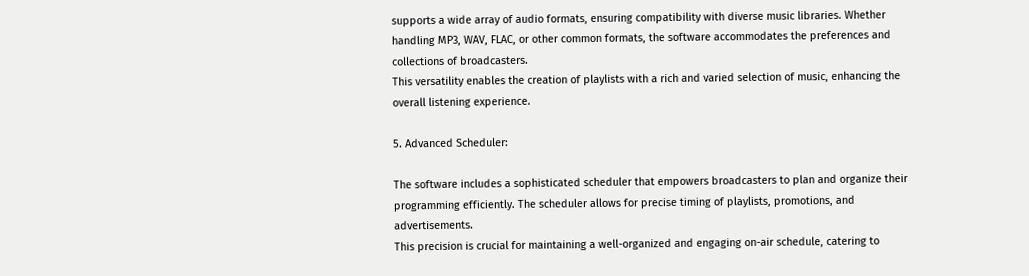supports a wide array of audio formats, ensuring compatibility with diverse music libraries. Whether handling MP3, WAV, FLAC, or other common formats, the software accommodates the preferences and collections of broadcasters.
This versatility enables the creation of playlists with a rich and varied selection of music, enhancing the overall listening experience.

5. Advanced Scheduler:

The software includes a sophisticated scheduler that empowers broadcasters to plan and organize their programming efficiently. The scheduler allows for precise timing of playlists, promotions, and advertisements.
This precision is crucial for maintaining a well-organized and engaging on-air schedule, catering to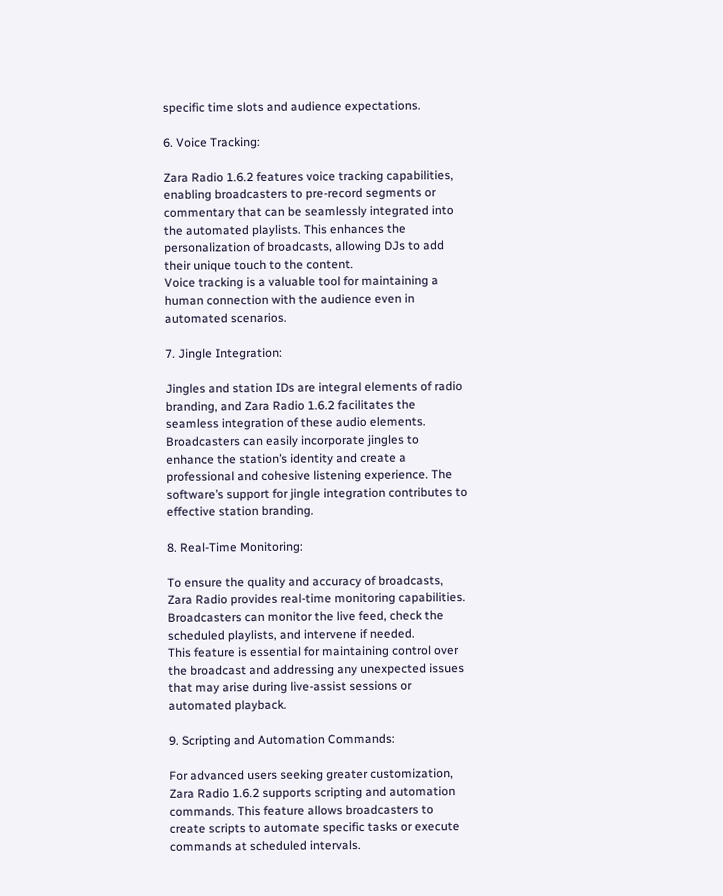specific time slots and audience expectations.

6. Voice Tracking:

Zara Radio 1.6.2 features voice tracking capabilities, enabling broadcasters to pre-record segments or commentary that can be seamlessly integrated into the automated playlists. This enhances the personalization of broadcasts, allowing DJs to add their unique touch to the content.
Voice tracking is a valuable tool for maintaining a human connection with the audience even in automated scenarios.

7. Jingle Integration:

Jingles and station IDs are integral elements of radio branding, and Zara Radio 1.6.2 facilitates the seamless integration of these audio elements.
Broadcasters can easily incorporate jingles to enhance the station’s identity and create a professional and cohesive listening experience. The software’s support for jingle integration contributes to effective station branding.

8. Real-Time Monitoring:

To ensure the quality and accuracy of broadcasts, Zara Radio provides real-time monitoring capabilities. Broadcasters can monitor the live feed, check the scheduled playlists, and intervene if needed.
This feature is essential for maintaining control over the broadcast and addressing any unexpected issues that may arise during live-assist sessions or automated playback.

9. Scripting and Automation Commands:

For advanced users seeking greater customization, Zara Radio 1.6.2 supports scripting and automation commands. This feature allows broadcasters to create scripts to automate specific tasks or execute commands at scheduled intervals.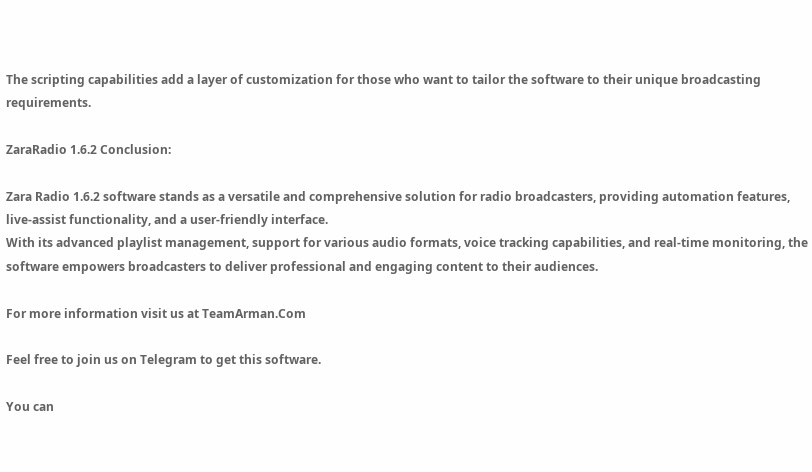The scripting capabilities add a layer of customization for those who want to tailor the software to their unique broadcasting requirements.

ZaraRadio 1.6.2 Conclusion:

Zara Radio 1.6.2 software stands as a versatile and comprehensive solution for radio broadcasters, providing automation features, live-assist functionality, and a user-friendly interface.
With its advanced playlist management, support for various audio formats, voice tracking capabilities, and real-time monitoring, the software empowers broadcasters to deliver professional and engaging content to their audiences.

For more information visit us at TeamArman.Com

Feel free to join us on Telegram to get this software.

You can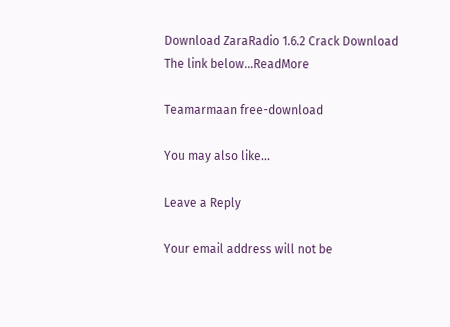Download ZaraRadio 1.6.2 Crack Download The link below…ReadMore

Teamarmaan free-download

You may also like...

Leave a Reply

Your email address will not be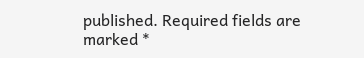published. Required fields are marked *